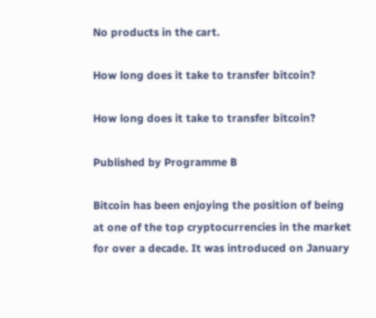No products in the cart.

How long does it take to transfer bitcoin?

How long does it take to transfer bitcoin?

Published by Programme B

Bitcoin has been enjoying the position of being at one of the top cryptocurrencies in the market for over a decade. It was introduced on January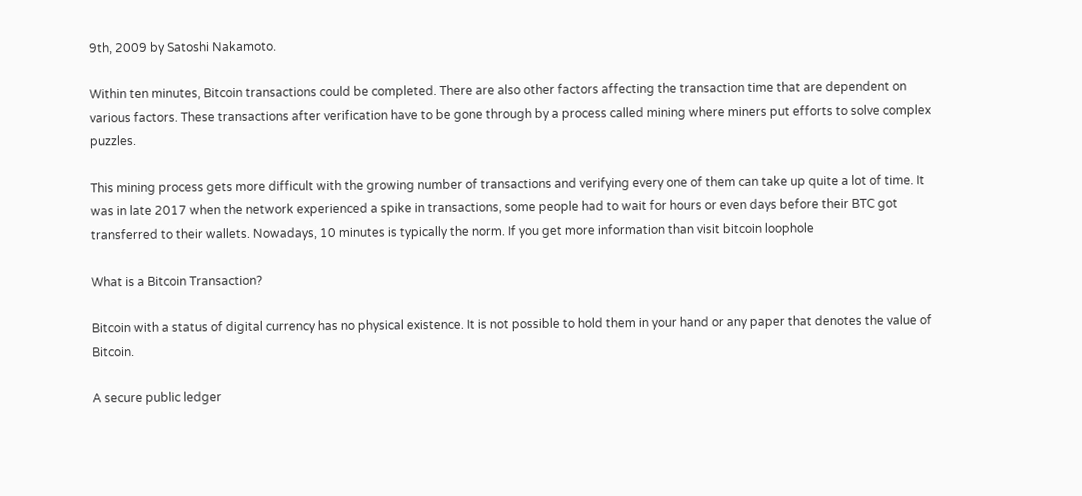9th, 2009 by Satoshi Nakamoto.

Within ten minutes, Bitcoin transactions could be completed. There are also other factors affecting the transaction time that are dependent on various factors. These transactions after verification have to be gone through by a process called mining where miners put efforts to solve complex puzzles.

This mining process gets more difficult with the growing number of transactions and verifying every one of them can take up quite a lot of time. It was in late 2017 when the network experienced a spike in transactions, some people had to wait for hours or even days before their BTC got transferred to their wallets. Nowadays, 10 minutes is typically the norm. If you get more information than visit bitcoin loophole

What is a Bitcoin Transaction?

Bitcoin with a status of digital currency has no physical existence. It is not possible to hold them in your hand or any paper that denotes the value of Bitcoin.

A secure public ledger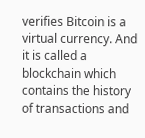verifies Bitcoin is a virtual currency. And it is called a blockchain which contains the history of transactions and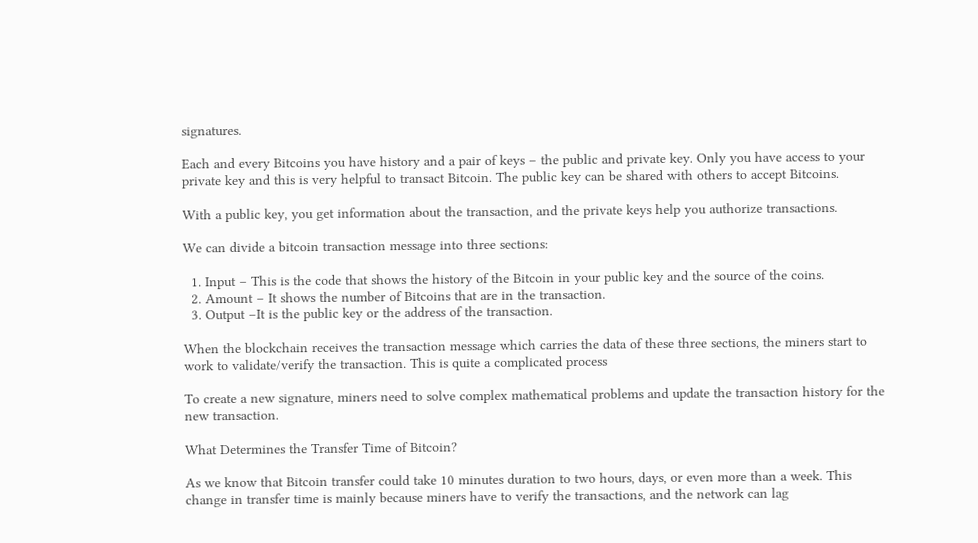signatures.

Each and every Bitcoins you have history and a pair of keys – the public and private key. Only you have access to your private key and this is very helpful to transact Bitcoin. The public key can be shared with others to accept Bitcoins.

With a public key, you get information about the transaction, and the private keys help you authorize transactions.

We can divide a bitcoin transaction message into three sections:

  1. Input – This is the code that shows the history of the Bitcoin in your public key and the source of the coins.
  2. Amount – It shows the number of Bitcoins that are in the transaction.
  3. Output –It is the public key or the address of the transaction.

When the blockchain receives the transaction message which carries the data of these three sections, the miners start to work to validate/verify the transaction. This is quite a complicated process

To create a new signature, miners need to solve complex mathematical problems and update the transaction history for the new transaction.

What Determines the Transfer Time of Bitcoin?

As we know that Bitcoin transfer could take 10 minutes duration to two hours, days, or even more than a week. This change in transfer time is mainly because miners have to verify the transactions, and the network can lag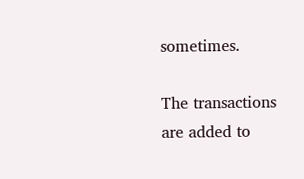sometimes.

The transactions are added to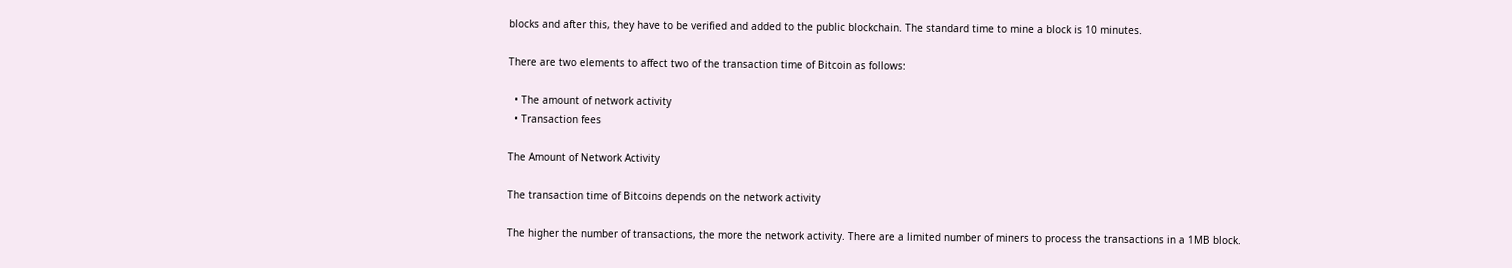blocks and after this, they have to be verified and added to the public blockchain. The standard time to mine a block is 10 minutes.

There are two elements to affect two of the transaction time of Bitcoin as follows:

  • The amount of network activity
  • Transaction fees

The Amount of Network Activity

The transaction time of Bitcoins depends on the network activity

The higher the number of transactions, the more the network activity. There are a limited number of miners to process the transactions in a 1MB block.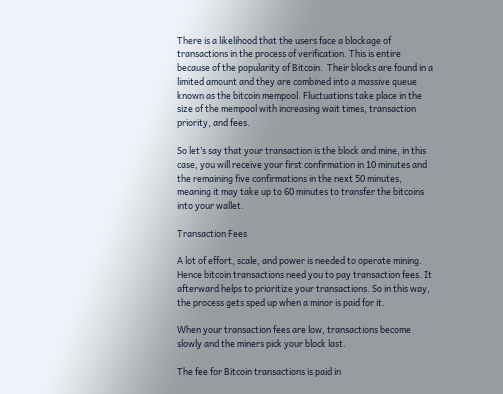There is a likelihood that the users face a blockage of transactions in the process of verification. This is entire because of the popularity of Bitcoin.  Their blocks are found in a limited amount and they are combined into a massive queue known as the bitcoin mempool. Fluctuations take place in the size of the mempool with increasing wait times, transaction priority, and fees.

So let’s say that your transaction is the block and mine, in this case, you will receive your first confirmation in 10 minutes and the remaining five confirmations in the next 50 minutes, meaning it may take up to 60 minutes to transfer the bitcoins into your wallet.

Transaction Fees

A lot of effort, scale, and power is needed to operate mining. Hence bitcoin transactions need you to pay transaction fees. It afterward helps to prioritize your transactions. So in this way, the process gets sped up when a minor is paid for it.

When your transaction fees are low, transactions become slowly and the miners pick your block last.

The fee for Bitcoin transactions is paid in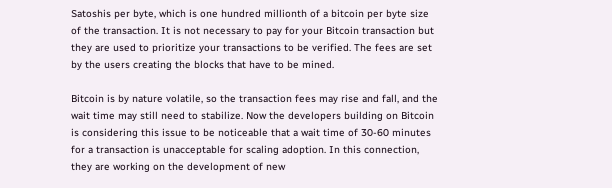Satoshis per byte, which is one hundred millionth of a bitcoin per byte size of the transaction. It is not necessary to pay for your Bitcoin transaction but they are used to prioritize your transactions to be verified. The fees are set by the users creating the blocks that have to be mined.

Bitcoin is by nature volatile, so the transaction fees may rise and fall, and the wait time may still need to stabilize. Now the developers building on Bitcoin is considering this issue to be noticeable that a wait time of 30-60 minutes for a transaction is unacceptable for scaling adoption. In this connection, they are working on the development of new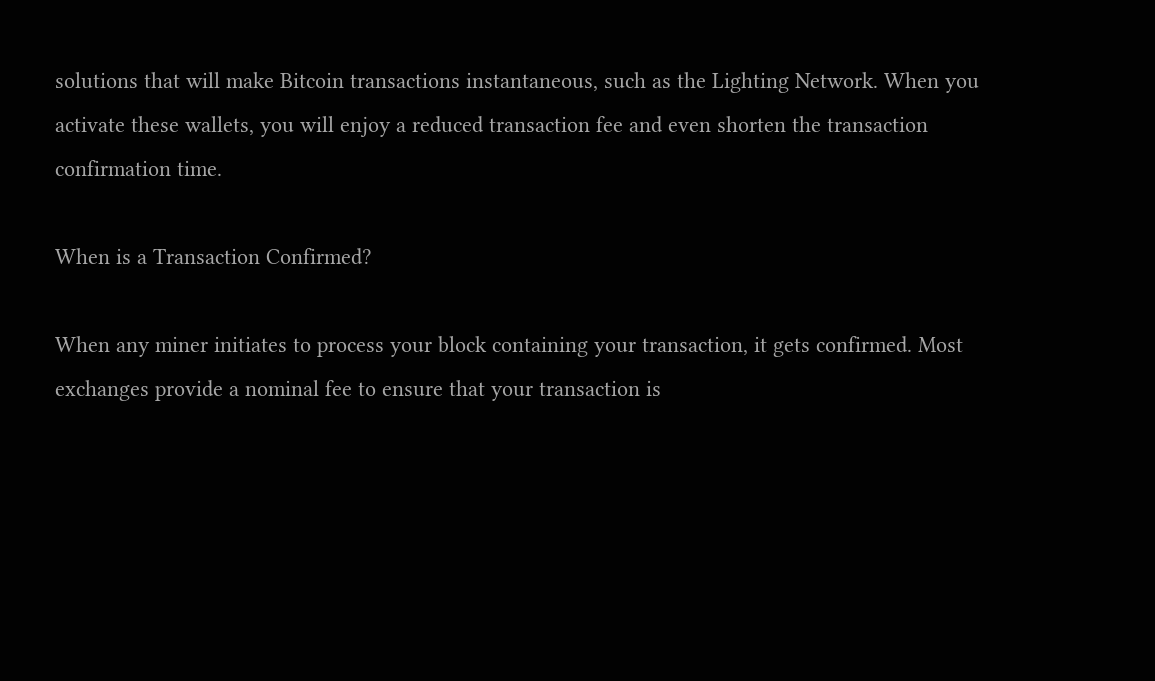solutions that will make Bitcoin transactions instantaneous, such as the Lighting Network. When you activate these wallets, you will enjoy a reduced transaction fee and even shorten the transaction confirmation time.

When is a Transaction Confirmed?

When any miner initiates to process your block containing your transaction, it gets confirmed. Most exchanges provide a nominal fee to ensure that your transaction is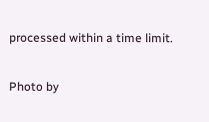processed within a time limit.

Photo by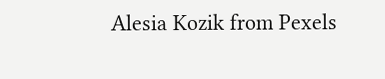Alesia Kozik from Pexels